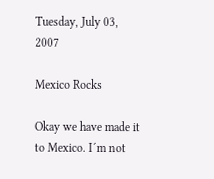Tuesday, July 03, 2007

Mexico Rocks

Okay we have made it to Mexico. I´m not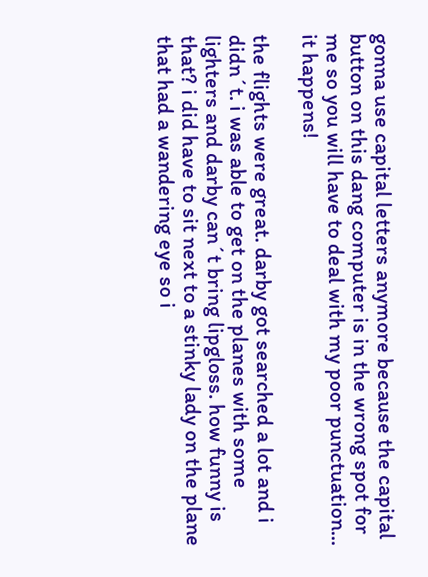gonna use capital letters anymore because the capital button on this dang computer is in the wrong spot for me so you will have to deal with my poor punctuation... it happens!

the flights were great. darby got searched a lot and i didn´t. i was able to get on the planes with some lighters and darby can´t bring lipgloss. how funny is that? i did have to sit next to a stinky lady on the plane that had a wandering eye so i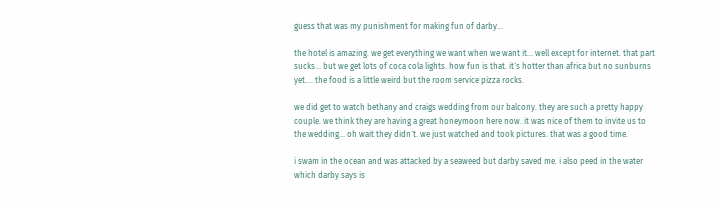guess that was my punishment for making fun of darby...

the hotel is amazing. we get everything we want when we want it... well except for internet. that part sucks... but we get lots of coca cola lights. how fun is that. it´s hotter than africa but no sunburns yet.... the food is a little weird but the room service pizza rocks.

we did get to watch bethany and craigs wedding from our balcony. they are such a pretty happy couple. we think they are having a great honeymoon here now. it was nice of them to invite us to the wedding... oh wait they didn´t. we just watched and took pictures. that was a good time.

i swam in the ocean and was attacked by a seaweed but darby saved me. i also peed in the water which darby says is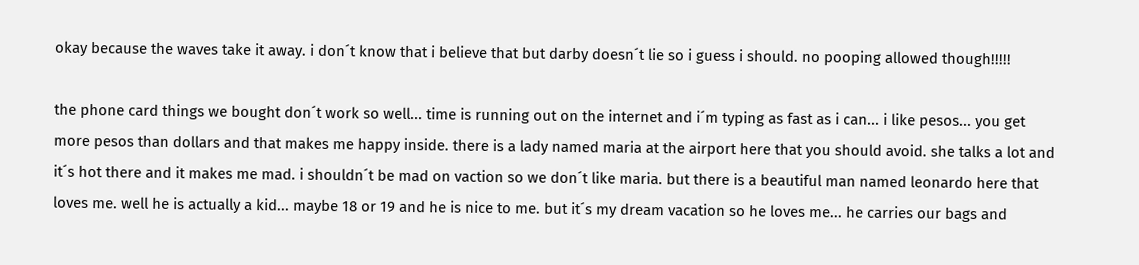okay because the waves take it away. i don´t know that i believe that but darby doesn´t lie so i guess i should. no pooping allowed though!!!!!

the phone card things we bought don´t work so well... time is running out on the internet and i´m typing as fast as i can... i like pesos... you get more pesos than dollars and that makes me happy inside. there is a lady named maria at the airport here that you should avoid. she talks a lot and it´s hot there and it makes me mad. i shouldn´t be mad on vaction so we don´t like maria. but there is a beautiful man named leonardo here that loves me. well he is actually a kid... maybe 18 or 19 and he is nice to me. but it´s my dream vacation so he loves me... he carries our bags and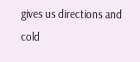gives us directions and cold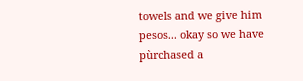towels and we give him pesos... okay so we have pùrchased a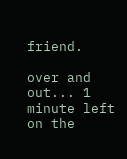friend.

over and out... 1 minute left on the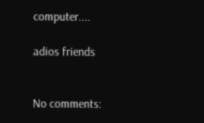computer....

adios friends


No comments: